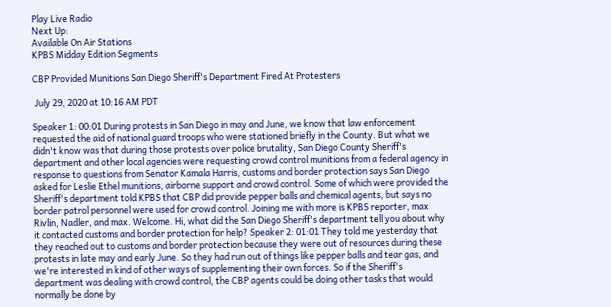Play Live Radio
Next Up:
Available On Air Stations
KPBS Midday Edition Segments

CBP Provided Munitions San Diego Sheriff's Department Fired At Protesters

 July 29, 2020 at 10:16 AM PDT

Speaker 1: 00:01 During protests in San Diego in may and June, we know that law enforcement requested the aid of national guard troops who were stationed briefly in the County. But what we didn't know was that during those protests over police brutality, San Diego County Sheriff's department and other local agencies were requesting crowd control munitions from a federal agency in response to questions from Senator Kamala Harris, customs and border protection says San Diego asked for Leslie Ethel munitions, airborne support and crowd control. Some of which were provided the Sheriff's department told KPBS that CBP did provide pepper balls and chemical agents, but says no border patrol personnel were used for crowd control. Joining me with more is KPBS reporter, max Rivlin, Nadler, and max. Welcome. Hi, what did the San Diego Sheriff's department tell you about why it contacted customs and border protection for help? Speaker 2: 01:01 They told me yesterday that they reached out to customs and border protection because they were out of resources during these protests in late may and early June. So they had run out of things like pepper balls and tear gas, and we're interested in kind of other ways of supplementing their own forces. So if the Sheriff's department was dealing with crowd control, the CBP agents could be doing other tasks that would normally be done by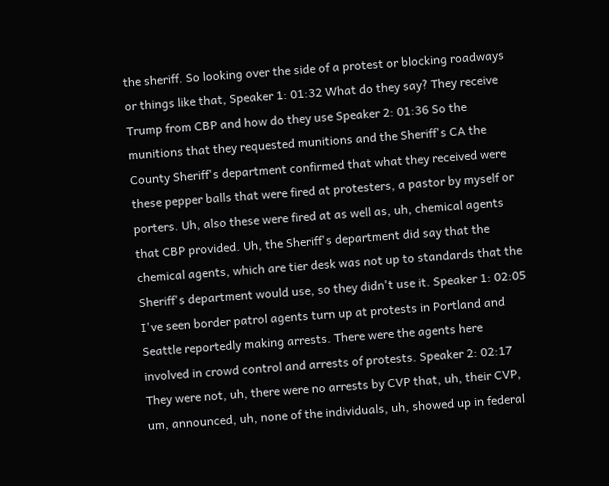the sheriff. So looking over the side of a protest or blocking roadways or things like that, Speaker 1: 01:32 What do they say? They receive Trump from CBP and how do they use Speaker 2: 01:36 So the munitions that they requested munitions and the Sheriff's CA the County Sheriff's department confirmed that what they received were these pepper balls that were fired at protesters, a pastor by myself or porters. Uh, also these were fired at as well as, uh, chemical agents that CBP provided. Uh, the Sheriff's department did say that the chemical agents, which are tier desk was not up to standards that the Sheriff's department would use, so they didn't use it. Speaker 1: 02:05 I've seen border patrol agents turn up at protests in Portland and Seattle reportedly making arrests. There were the agents here involved in crowd control and arrests of protests. Speaker 2: 02:17 They were not, uh, there were no arrests by CVP that, uh, their CVP, um, announced, uh, none of the individuals, uh, showed up in federal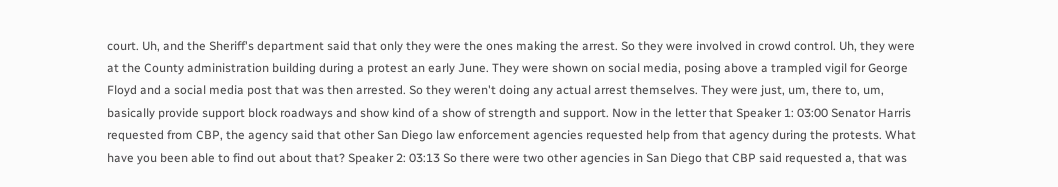court. Uh, and the Sheriff's department said that only they were the ones making the arrest. So they were involved in crowd control. Uh, they were at the County administration building during a protest an early June. They were shown on social media, posing above a trampled vigil for George Floyd and a social media post that was then arrested. So they weren't doing any actual arrest themselves. They were just, um, there to, um, basically provide support block roadways and show kind of a show of strength and support. Now in the letter that Speaker 1: 03:00 Senator Harris requested from CBP, the agency said that other San Diego law enforcement agencies requested help from that agency during the protests. What have you been able to find out about that? Speaker 2: 03:13 So there were two other agencies in San Diego that CBP said requested a, that was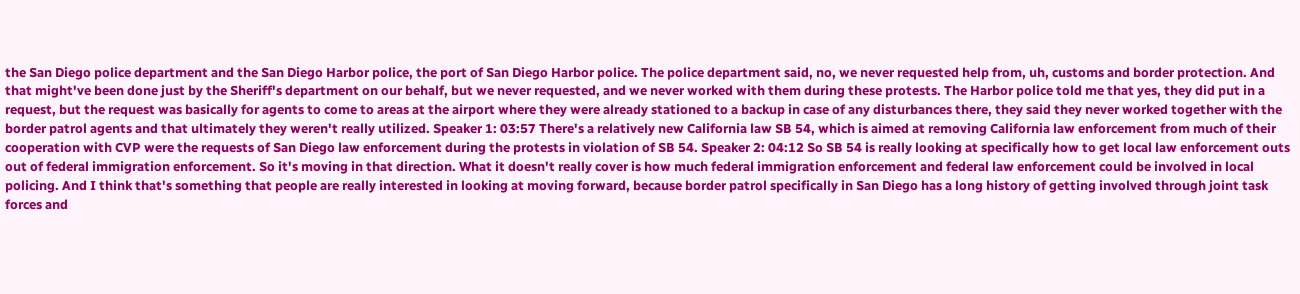the San Diego police department and the San Diego Harbor police, the port of San Diego Harbor police. The police department said, no, we never requested help from, uh, customs and border protection. And that might've been done just by the Sheriff's department on our behalf, but we never requested, and we never worked with them during these protests. The Harbor police told me that yes, they did put in a request, but the request was basically for agents to come to areas at the airport where they were already stationed to a backup in case of any disturbances there, they said they never worked together with the border patrol agents and that ultimately they weren't really utilized. Speaker 1: 03:57 There's a relatively new California law SB 54, which is aimed at removing California law enforcement from much of their cooperation with CVP were the requests of San Diego law enforcement during the protests in violation of SB 54. Speaker 2: 04:12 So SB 54 is really looking at specifically how to get local law enforcement outs out of federal immigration enforcement. So it's moving in that direction. What it doesn't really cover is how much federal immigration enforcement and federal law enforcement could be involved in local policing. And I think that's something that people are really interested in looking at moving forward, because border patrol specifically in San Diego has a long history of getting involved through joint task forces and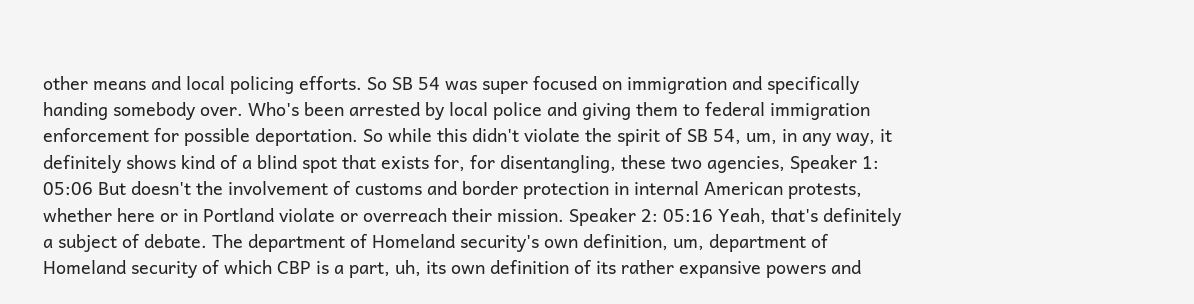other means and local policing efforts. So SB 54 was super focused on immigration and specifically handing somebody over. Who's been arrested by local police and giving them to federal immigration enforcement for possible deportation. So while this didn't violate the spirit of SB 54, um, in any way, it definitely shows kind of a blind spot that exists for, for disentangling, these two agencies, Speaker 1: 05:06 But doesn't the involvement of customs and border protection in internal American protests, whether here or in Portland violate or overreach their mission. Speaker 2: 05:16 Yeah, that's definitely a subject of debate. The department of Homeland security's own definition, um, department of Homeland security of which CBP is a part, uh, its own definition of its rather expansive powers and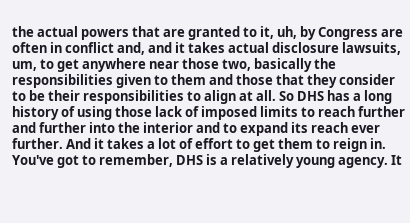the actual powers that are granted to it, uh, by Congress are often in conflict and, and it takes actual disclosure lawsuits, um, to get anywhere near those two, basically the responsibilities given to them and those that they consider to be their responsibilities to align at all. So DHS has a long history of using those lack of imposed limits to reach further and further into the interior and to expand its reach ever further. And it takes a lot of effort to get them to reign in. You've got to remember, DHS is a relatively young agency. It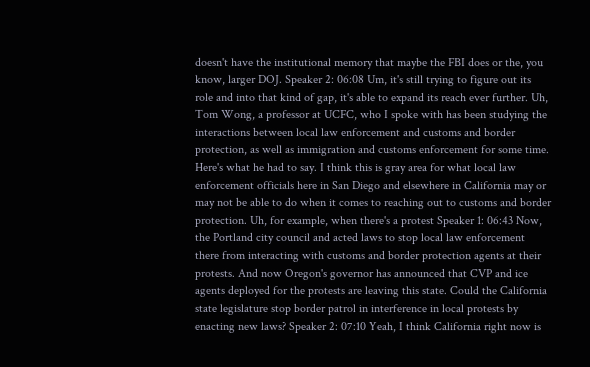doesn't have the institutional memory that maybe the FBI does or the, you know, larger DOJ. Speaker 2: 06:08 Um, it's still trying to figure out its role and into that kind of gap, it's able to expand its reach ever further. Uh, Tom Wong, a professor at UCFC, who I spoke with has been studying the interactions between local law enforcement and customs and border protection, as well as immigration and customs enforcement for some time. Here's what he had to say. I think this is gray area for what local law enforcement officials here in San Diego and elsewhere in California may or may not be able to do when it comes to reaching out to customs and border protection. Uh, for example, when there's a protest Speaker 1: 06:43 Now, the Portland city council and acted laws to stop local law enforcement there from interacting with customs and border protection agents at their protests. And now Oregon's governor has announced that CVP and ice agents deployed for the protests are leaving this state. Could the California state legislature stop border patrol in interference in local protests by enacting new laws? Speaker 2: 07:10 Yeah, I think California right now is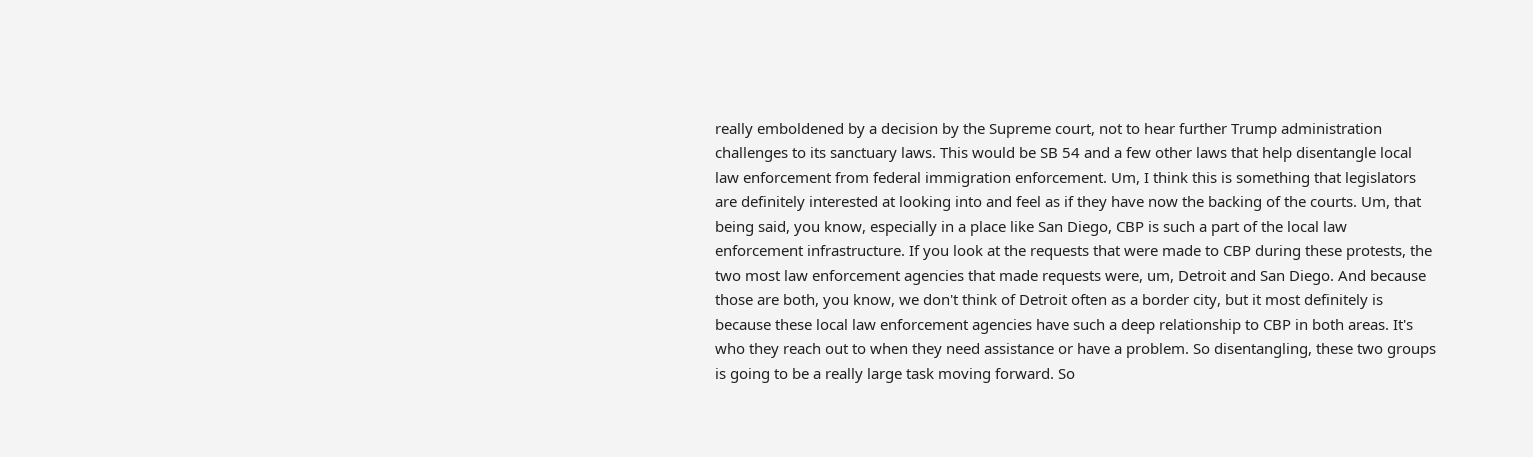really emboldened by a decision by the Supreme court, not to hear further Trump administration challenges to its sanctuary laws. This would be SB 54 and a few other laws that help disentangle local law enforcement from federal immigration enforcement. Um, I think this is something that legislators are definitely interested at looking into and feel as if they have now the backing of the courts. Um, that being said, you know, especially in a place like San Diego, CBP is such a part of the local law enforcement infrastructure. If you look at the requests that were made to CBP during these protests, the two most law enforcement agencies that made requests were, um, Detroit and San Diego. And because those are both, you know, we don't think of Detroit often as a border city, but it most definitely is because these local law enforcement agencies have such a deep relationship to CBP in both areas. It's who they reach out to when they need assistance or have a problem. So disentangling, these two groups is going to be a really large task moving forward. So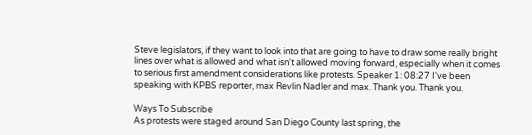Steve legislators, if they want to look into that are going to have to draw some really bright lines over what is allowed and what isn't allowed moving forward, especially when it comes to serious first amendment considerations like protests. Speaker 1: 08:27 I've been speaking with KPBS reporter, max Revlin Nadler and max. Thank you. Thank you.

Ways To Subscribe
As protests were staged around San Diego County last spring, the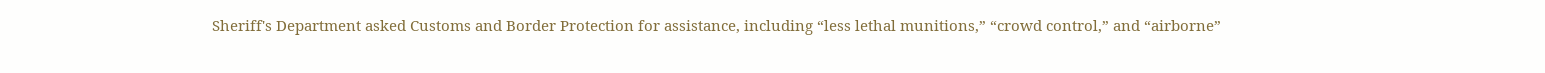Sheriff's Department asked Customs and Border Protection for assistance, including “less lethal munitions,” “crowd control,” and “airborne”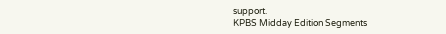support.
KPBS Midday Edition Segments